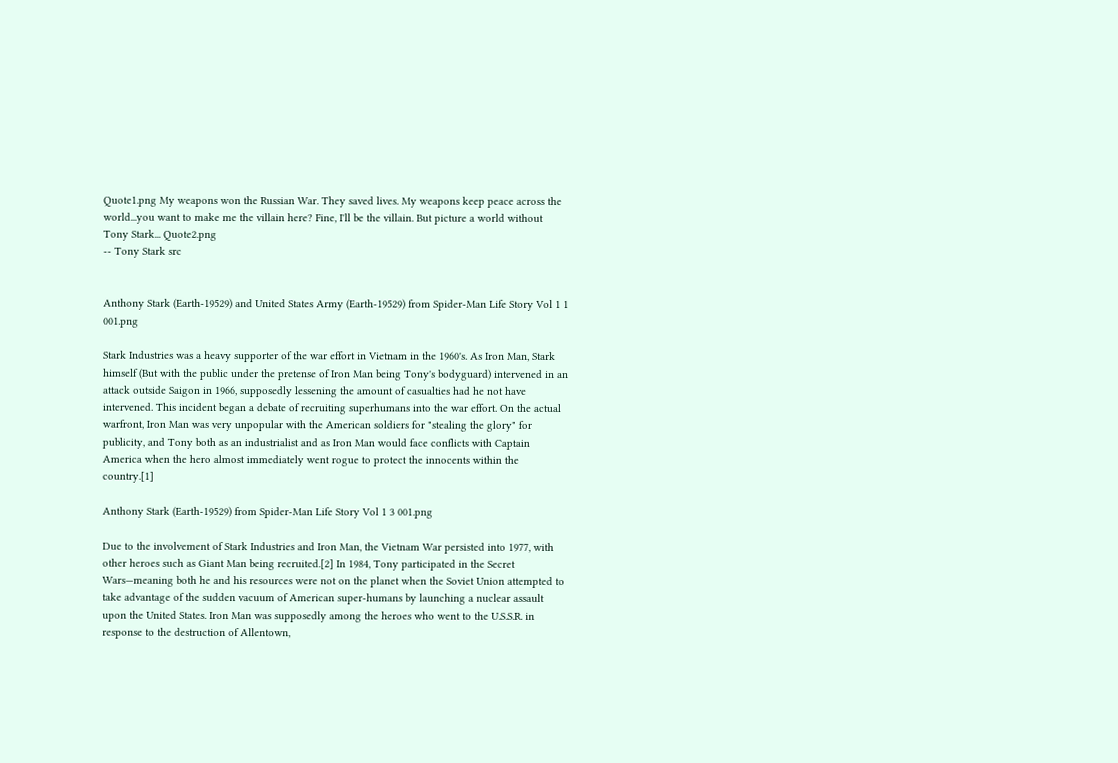Quote1.png My weapons won the Russian War. They saved lives. My weapons keep peace across the world...you want to make me the villain here? Fine, I'll be the villain. But picture a world without Tony Stark... Quote2.png
-- Tony Stark src


Anthony Stark (Earth-19529) and United States Army (Earth-19529) from Spider-Man Life Story Vol 1 1 001.png

Stark Industries was a heavy supporter of the war effort in Vietnam in the 1960's. As Iron Man, Stark himself (But with the public under the pretense of Iron Man being Tony's bodyguard) intervened in an attack outside Saigon in 1966, supposedly lessening the amount of casualties had he not have intervened. This incident began a debate of recruiting superhumans into the war effort. On the actual warfront, Iron Man was very unpopular with the American soldiers for "stealing the glory" for publicity, and Tony both as an industrialist and as Iron Man would face conflicts with Captain America when the hero almost immediately went rogue to protect the innocents within the country.[1]

Anthony Stark (Earth-19529) from Spider-Man Life Story Vol 1 3 001.png

Due to the involvement of Stark Industries and Iron Man, the Vietnam War persisted into 1977, with other heroes such as Giant Man being recruited.[2] In 1984, Tony participated in the Secret Wars—meaning both he and his resources were not on the planet when the Soviet Union attempted to take advantage of the sudden vacuum of American super-humans by launching a nuclear assault upon the United States. Iron Man was supposedly among the heroes who went to the U.S.S.R. in response to the destruction of Allentown,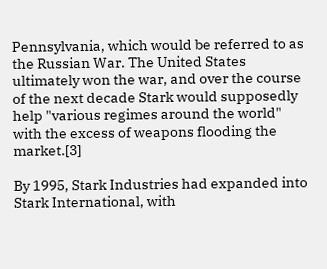Pennsylvania, which would be referred to as the Russian War. The United States ultimately won the war, and over the course of the next decade Stark would supposedly help "various regimes around the world" with the excess of weapons flooding the market.[3]

By 1995, Stark Industries had expanded into Stark International, with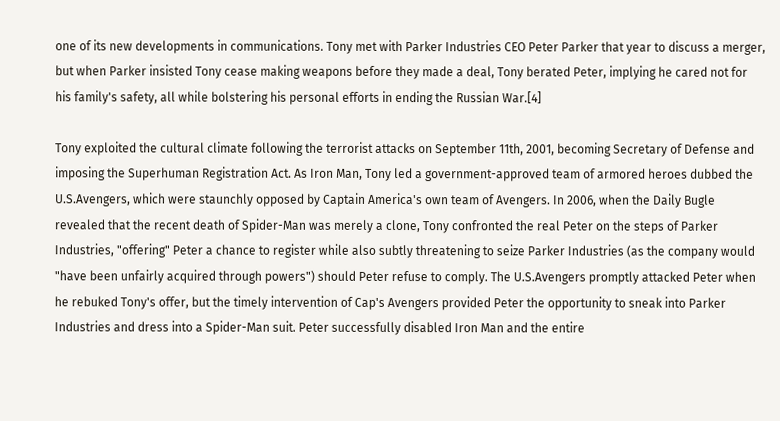one of its new developments in communications. Tony met with Parker Industries CEO Peter Parker that year to discuss a merger, but when Parker insisted Tony cease making weapons before they made a deal, Tony berated Peter, implying he cared not for his family's safety, all while bolstering his personal efforts in ending the Russian War.[4]

Tony exploited the cultural climate following the terrorist attacks on September 11th, 2001, becoming Secretary of Defense and imposing the Superhuman Registration Act. As Iron Man, Tony led a government-approved team of armored heroes dubbed the U.S.Avengers, which were staunchly opposed by Captain America's own team of Avengers. In 2006, when the Daily Bugle revealed that the recent death of Spider-Man was merely a clone, Tony confronted the real Peter on the steps of Parker Industries, "offering" Peter a chance to register while also subtly threatening to seize Parker Industries (as the company would "have been unfairly acquired through powers") should Peter refuse to comply. The U.S.Avengers promptly attacked Peter when he rebuked Tony's offer, but the timely intervention of Cap's Avengers provided Peter the opportunity to sneak into Parker Industries and dress into a Spider-Man suit. Peter successfully disabled Iron Man and the entire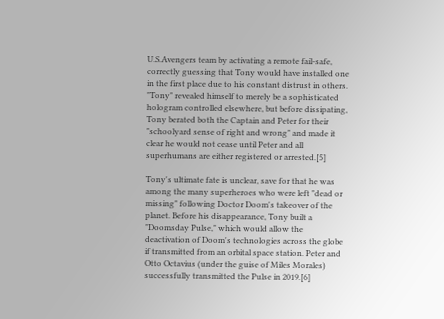U.S.Avengers team by activating a remote fail-safe, correctly guessing that Tony would have installed one in the first place due to his constant distrust in others. "Tony" revealed himself to merely be a sophisticated hologram controlled elsewhere, but before dissipating, Tony berated both the Captain and Peter for their "schoolyard sense of right and wrong" and made it clear he would not cease until Peter and all superhumans are either registered or arrested.[5]

Tony's ultimate fate is unclear, save for that he was among the many superheroes who were left "dead or missing" following Doctor Doom's takeover of the planet. Before his disappearance, Tony built a "Doomsday Pulse," which would allow the deactivation of Doom's technologies across the globe if transmitted from an orbital space station. Peter and Otto Octavius (under the guise of Miles Morales) successfully transmitted the Pulse in 2019.[6]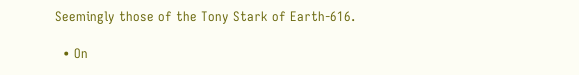Seemingly those of the Tony Stark of Earth-616.

  • On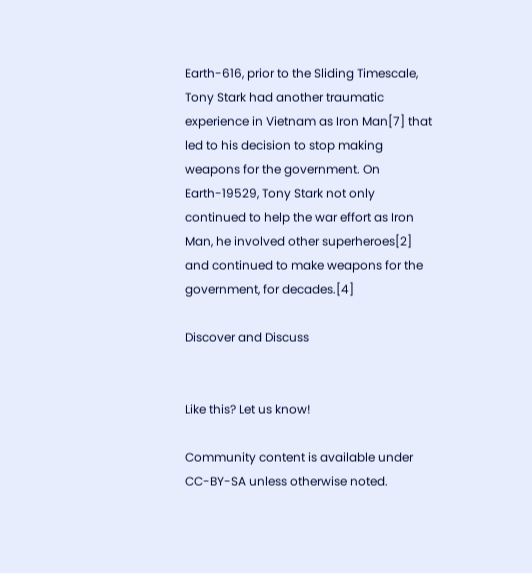Earth-616, prior to the Sliding Timescale, Tony Stark had another traumatic experience in Vietnam as Iron Man[7] that led to his decision to stop making weapons for the government. On Earth-19529, Tony Stark not only continued to help the war effort as Iron Man, he involved other superheroes[2] and continued to make weapons for the government, for decades.[4]

Discover and Discuss


Like this? Let us know!

Community content is available under CC-BY-SA unless otherwise noted.